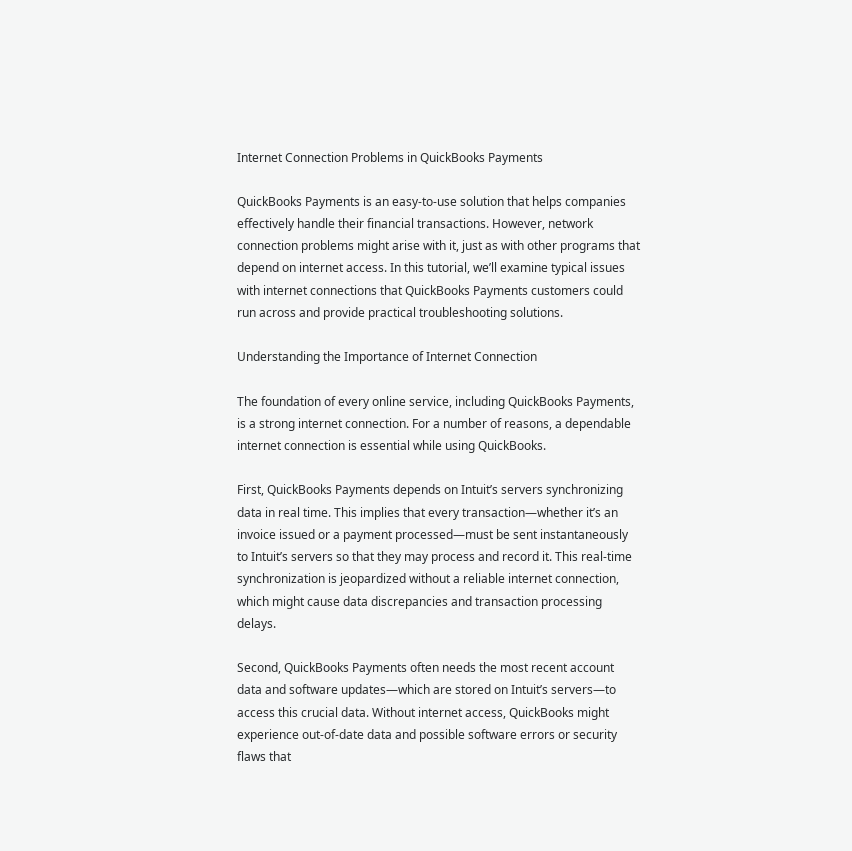Internet Connection Problems in QuickBooks Payments

QuickBooks Payments is an easy-to-use solution that helps companies effectively handle their financial transactions. However, network connection problems might arise with it, just as with other programs that depend on internet access. In this tutorial, we’ll examine typical issues with internet connections that QuickBooks Payments customers could run across and provide practical troubleshooting solutions.

Understanding the Importance of Internet Connection

The foundation of every online service, including QuickBooks Payments, is a strong internet connection. For a number of reasons, a dependable internet connection is essential while using QuickBooks.

First, QuickBooks Payments depends on Intuit’s servers synchronizing data in real time. This implies that every transaction—whether it’s an invoice issued or a payment processed—must be sent instantaneously to Intuit’s servers so that they may process and record it. This real-time synchronization is jeopardized without a reliable internet connection, which might cause data discrepancies and transaction processing delays.

Second, QuickBooks Payments often needs the most recent account data and software updates—which are stored on Intuit’s servers—to access this crucial data. Without internet access, QuickBooks might experience out-of-date data and possible software errors or security flaws that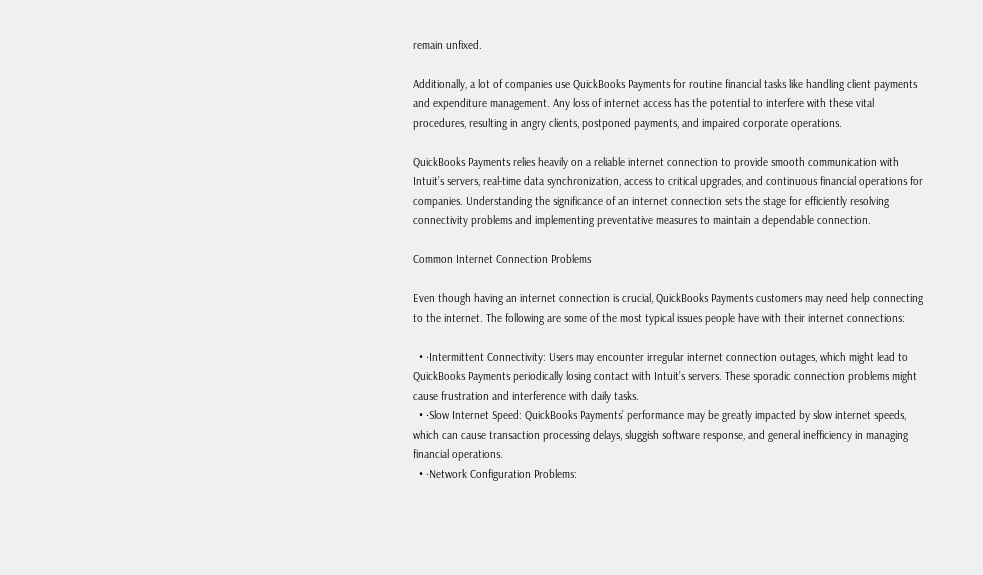remain unfixed.

Additionally, a lot of companies use QuickBooks Payments for routine financial tasks like handling client payments and expenditure management. Any loss of internet access has the potential to interfere with these vital procedures, resulting in angry clients, postponed payments, and impaired corporate operations.

QuickBooks Payments relies heavily on a reliable internet connection to provide smooth communication with Intuit’s servers, real-time data synchronization, access to critical upgrades, and continuous financial operations for companies. Understanding the significance of an internet connection sets the stage for efficiently resolving connectivity problems and implementing preventative measures to maintain a dependable connection.

Common Internet Connection Problems

Even though having an internet connection is crucial, QuickBooks Payments customers may need help connecting to the internet. The following are some of the most typical issues people have with their internet connections:

  • ·Intermittent Connectivity: Users may encounter irregular internet connection outages, which might lead to QuickBooks Payments periodically losing contact with Intuit’s servers. These sporadic connection problems might cause frustration and interference with daily tasks.
  • ·Slow Internet Speed: QuickBooks Payments’ performance may be greatly impacted by slow internet speeds, which can cause transaction processing delays, sluggish software response, and general inefficiency in managing financial operations.
  • ·Network Configuration Problems: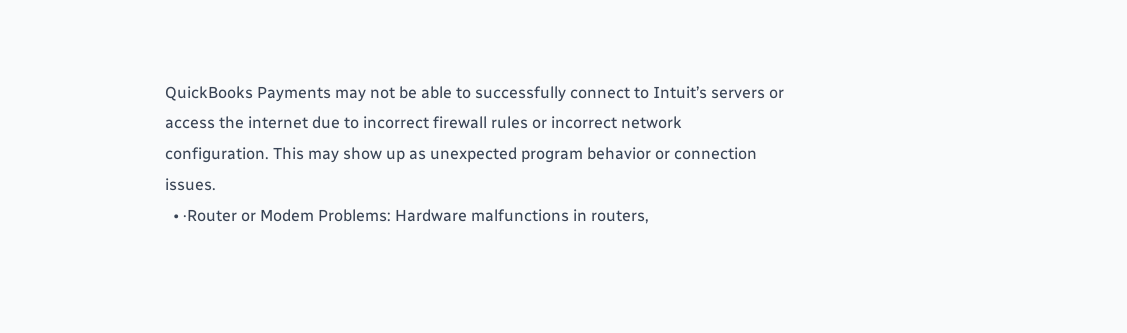QuickBooks Payments may not be able to successfully connect to Intuit’s servers or access the internet due to incorrect firewall rules or incorrect network configuration. This may show up as unexpected program behavior or connection issues.
  • ·Router or Modem Problems: Hardware malfunctions in routers,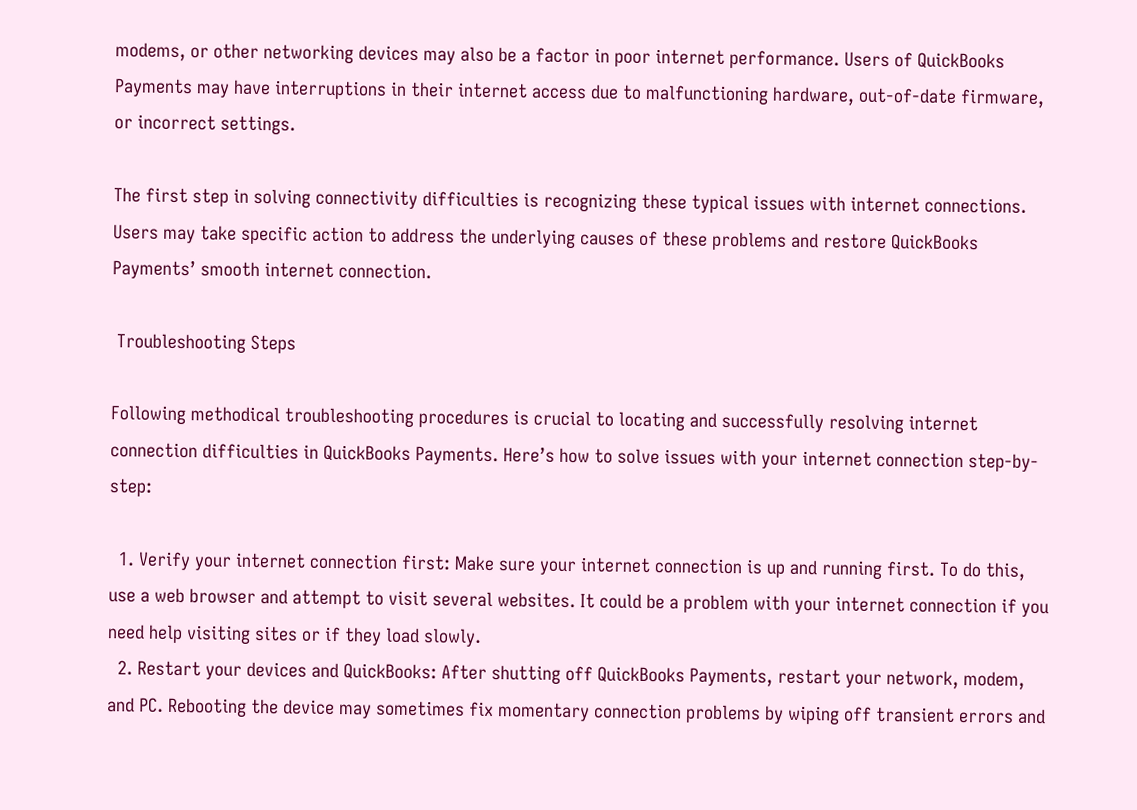modems, or other networking devices may also be a factor in poor internet performance. Users of QuickBooks Payments may have interruptions in their internet access due to malfunctioning hardware, out-of-date firmware, or incorrect settings.

The first step in solving connectivity difficulties is recognizing these typical issues with internet connections. Users may take specific action to address the underlying causes of these problems and restore QuickBooks Payments’ smooth internet connection.

 Troubleshooting Steps

Following methodical troubleshooting procedures is crucial to locating and successfully resolving internet connection difficulties in QuickBooks Payments. Here’s how to solve issues with your internet connection step-by-step:

  1. Verify your internet connection first: Make sure your internet connection is up and running first. To do this, use a web browser and attempt to visit several websites. It could be a problem with your internet connection if you need help visiting sites or if they load slowly.
  2. Restart your devices and QuickBooks: After shutting off QuickBooks Payments, restart your network, modem, and PC. Rebooting the device may sometimes fix momentary connection problems by wiping off transient errors and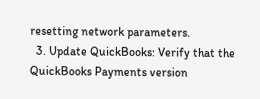resetting network parameters.
  3. Update QuickBooks: Verify that the QuickBooks Payments version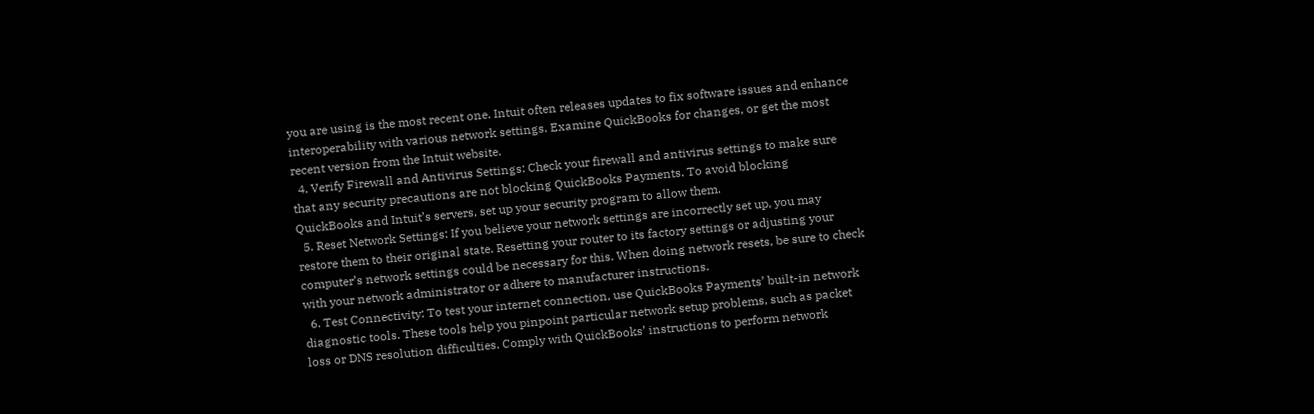you are using is the most recent one. Intuit often releases updates to fix software issues and enhance interoperability with various network settings. Examine QuickBooks for changes, or get the most recent version from the Intuit website.
  4. Verify Firewall and Antivirus Settings: Check your firewall and antivirus settings to make sure that any security precautions are not blocking QuickBooks Payments. To avoid blocking QuickBooks and Intuit’s servers, set up your security program to allow them.
  5. Reset Network Settings: If you believe your network settings are incorrectly set up, you may restore them to their original state. Resetting your router to its factory settings or adjusting your computer’s network settings could be necessary for this. When doing network resets, be sure to check with your network administrator or adhere to manufacturer instructions.
  6. Test Connectivity: To test your internet connection, use QuickBooks Payments’ built-in network diagnostic tools. These tools help you pinpoint particular network setup problems, such as packet loss or DNS resolution difficulties. Comply with QuickBooks’ instructions to perform network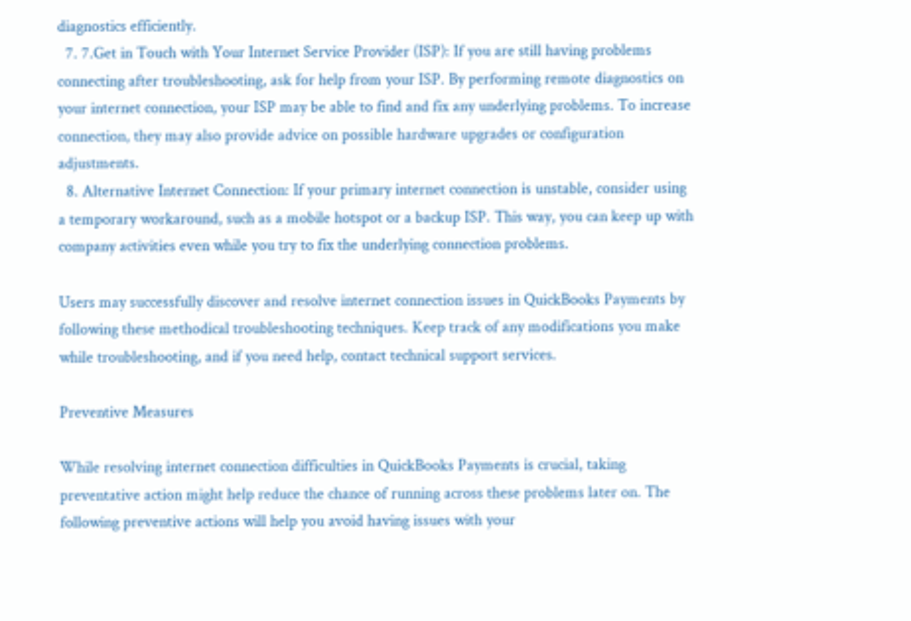diagnostics efficiently.
  7. 7.Get in Touch with Your Internet Service Provider (ISP): If you are still having problems connecting after troubleshooting, ask for help from your ISP. By performing remote diagnostics on your internet connection, your ISP may be able to find and fix any underlying problems. To increase connection, they may also provide advice on possible hardware upgrades or configuration adjustments.
  8. Alternative Internet Connection: If your primary internet connection is unstable, consider using a temporary workaround, such as a mobile hotspot or a backup ISP. This way, you can keep up with company activities even while you try to fix the underlying connection problems.

Users may successfully discover and resolve internet connection issues in QuickBooks Payments by following these methodical troubleshooting techniques. Keep track of any modifications you make while troubleshooting, and if you need help, contact technical support services.

Preventive Measures

While resolving internet connection difficulties in QuickBooks Payments is crucial, taking preventative action might help reduce the chance of running across these problems later on. The following preventive actions will help you avoid having issues with your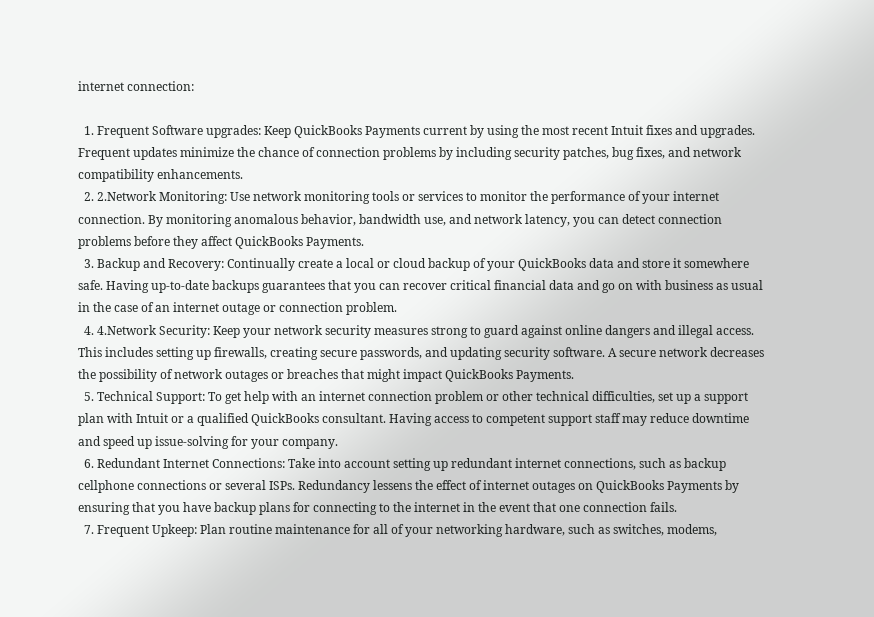internet connection:

  1. Frequent Software upgrades: Keep QuickBooks Payments current by using the most recent Intuit fixes and upgrades. Frequent updates minimize the chance of connection problems by including security patches, bug fixes, and network compatibility enhancements.
  2. 2.Network Monitoring: Use network monitoring tools or services to monitor the performance of your internet connection. By monitoring anomalous behavior, bandwidth use, and network latency, you can detect connection problems before they affect QuickBooks Payments.
  3. Backup and Recovery: Continually create a local or cloud backup of your QuickBooks data and store it somewhere safe. Having up-to-date backups guarantees that you can recover critical financial data and go on with business as usual in the case of an internet outage or connection problem.
  4. 4.Network Security: Keep your network security measures strong to guard against online dangers and illegal access. This includes setting up firewalls, creating secure passwords, and updating security software. A secure network decreases the possibility of network outages or breaches that might impact QuickBooks Payments.
  5. Technical Support: To get help with an internet connection problem or other technical difficulties, set up a support plan with Intuit or a qualified QuickBooks consultant. Having access to competent support staff may reduce downtime and speed up issue-solving for your company.
  6. Redundant Internet Connections: Take into account setting up redundant internet connections, such as backup cellphone connections or several ISPs. Redundancy lessens the effect of internet outages on QuickBooks Payments by ensuring that you have backup plans for connecting to the internet in the event that one connection fails.
  7. Frequent Upkeep: Plan routine maintenance for all of your networking hardware, such as switches, modems,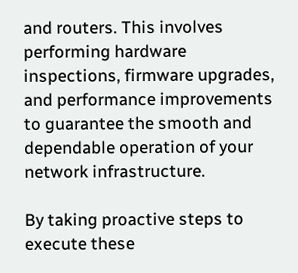and routers. This involves performing hardware inspections, firmware upgrades, and performance improvements to guarantee the smooth and dependable operation of your network infrastructure.

By taking proactive steps to execute these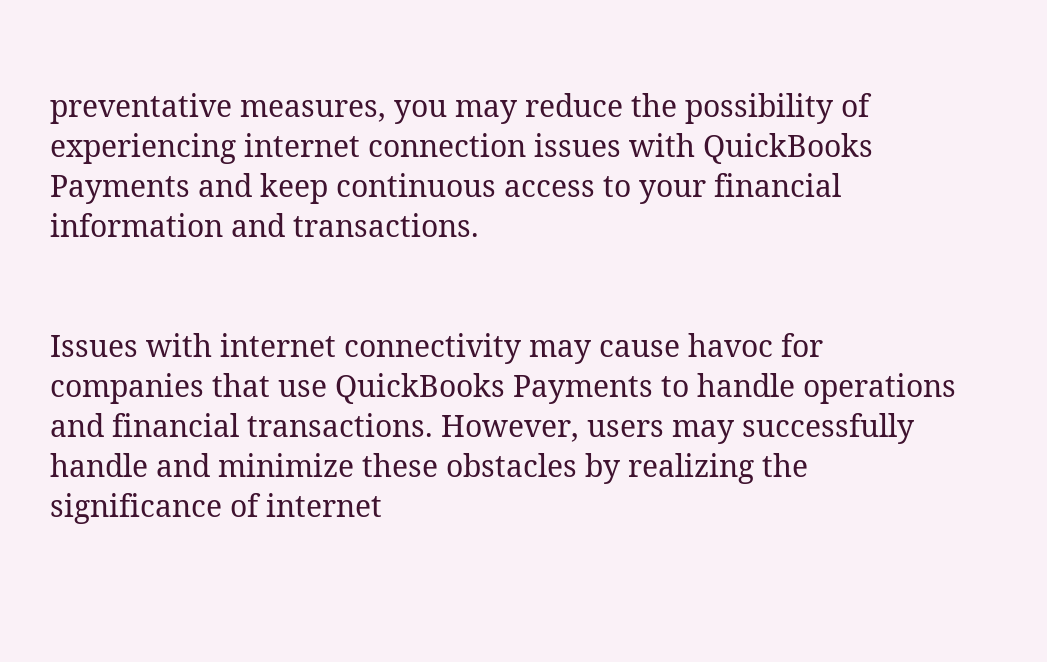preventative measures, you may reduce the possibility of experiencing internet connection issues with QuickBooks Payments and keep continuous access to your financial information and transactions.


Issues with internet connectivity may cause havoc for companies that use QuickBooks Payments to handle operations and financial transactions. However, users may successfully handle and minimize these obstacles by realizing the significance of internet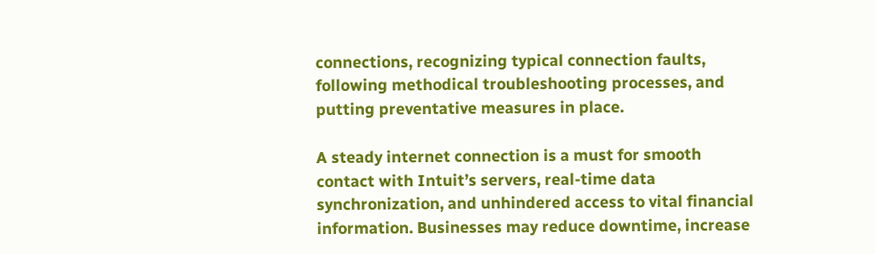connections, recognizing typical connection faults, following methodical troubleshooting processes, and putting preventative measures in place.

A steady internet connection is a must for smooth contact with Intuit’s servers, real-time data synchronization, and unhindered access to vital financial information. Businesses may reduce downtime, increase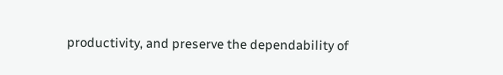productivity, and preserve the dependability of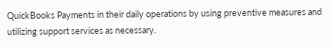QuickBooks Payments in their daily operations by using preventive measures and utilizing support services as necessary.